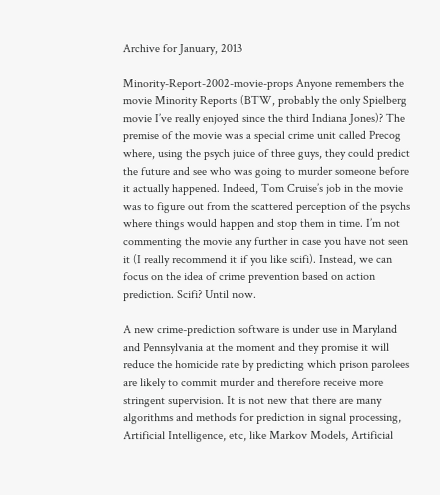Archive for January, 2013

Minority-Report-2002-movie-props Anyone remembers the movie Minority Reports (BTW, probably the only Spielberg movie I’ve really enjoyed since the third Indiana Jones)? The premise of the movie was a special crime unit called Precog where, using the psych juice of three guys, they could predict the future and see who was going to murder someone before it actually happened. Indeed, Tom Cruise’s job in the movie was to figure out from the scattered perception of the psychs where things would happen and stop them in time. I’m not commenting the movie any further in case you have not seen it (I really recommend it if you like scifi). Instead, we can focus on the idea of crime prevention based on action prediction. Scifi? Until now.

A new crime-prediction software is under use in Maryland and Pennsylvania at the moment and they promise it will reduce the homicide rate by predicting which prison parolees are likely to commit murder and therefore receive more stringent supervision. It is not new that there are many algorithms and methods for prediction in signal processing, Artificial Intelligence, etc, like Markov Models, Artificial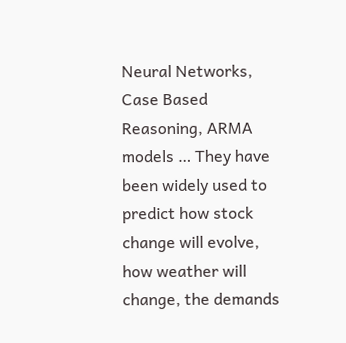Neural Networks, Case Based Reasoning, ARMA models … They have been widely used to predict how stock change will evolve, how weather will change, the demands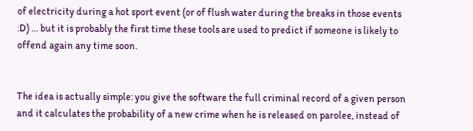of electricity during a hot sport event (or of flush water during the breaks in those events :D) … but it is probably the first time these tools are used to predict if someone is likely to offend again any time soon.


The idea is actually simple: you give the software the full criminal record of a given person and it calculates the probability of a new crime when he is released on parolee, instead of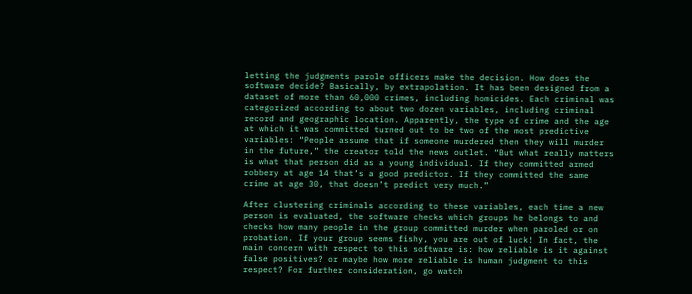letting the judgments parole officers make the decision. How does the software decide? Basically, by extrapolation. It has been designed from a dataset of more than 60,000 crimes, including homicides. Each criminal was categorized according to about two dozen variables, including criminal record and geographic location. Apparently, the type of crime and the age at which it was committed turned out to be two of the most predictive variables: “People assume that if someone murdered then they will murder in the future,” the creator told the news outlet. “But what really matters is what that person did as a young individual. If they committed armed robbery at age 14 that’s a good predictor. If they committed the same crime at age 30, that doesn’t predict very much.”

After clustering criminals according to these variables, each time a new person is evaluated, the software checks which groups he belongs to and checks how many people in the group committed murder when paroled or on probation. If your group seems fishy, you are out of luck! In fact, the main concern with respect to this software is: how reliable is it against false positives? or maybe how more reliable is human judgment to this respect? For further consideration, go watch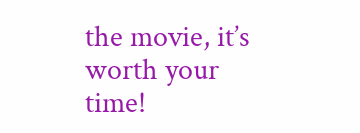the movie, it’s worth your time!